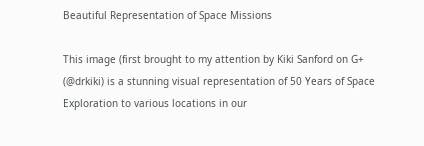Beautiful Representation of Space Missions

This image (first brought to my attention by Kiki Sanford on G+ (@drkiki) is a stunning visual representation of 50 Years of Space Exploration to various locations in our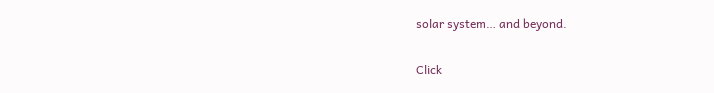solar system… and beyond.

Click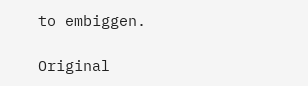to embiggen.

Original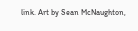link. Art by Sean McNaughton,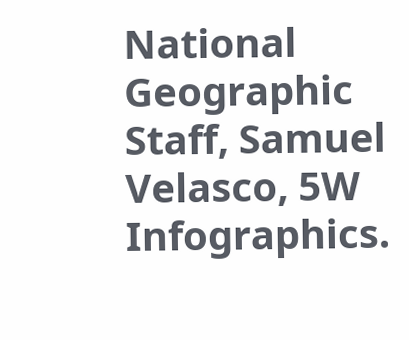National Geographic Staff, Samuel Velasco, 5W Infographics.